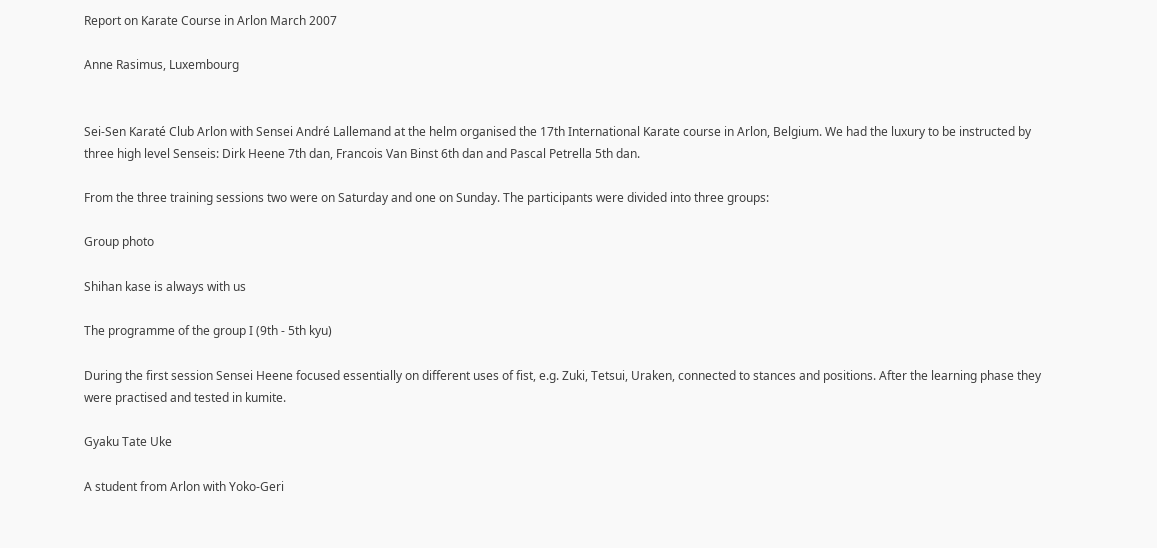Report on Karate Course in Arlon March 2007

Anne Rasimus, Luxembourg


Sei-Sen Karaté Club Arlon with Sensei André Lallemand at the helm organised the 17th International Karate course in Arlon, Belgium. We had the luxury to be instructed by three high level Senseis: Dirk Heene 7th dan, Francois Van Binst 6th dan and Pascal Petrella 5th dan.

From the three training sessions two were on Saturday and one on Sunday. The participants were divided into three groups:

Group photo

Shihan kase is always with us

The programme of the group I (9th - 5th kyu)

During the first session Sensei Heene focused essentially on different uses of fist, e.g. Zuki, Tetsui, Uraken, connected to stances and positions. After the learning phase they were practised and tested in kumite.

Gyaku Tate Uke

A student from Arlon with Yoko-Geri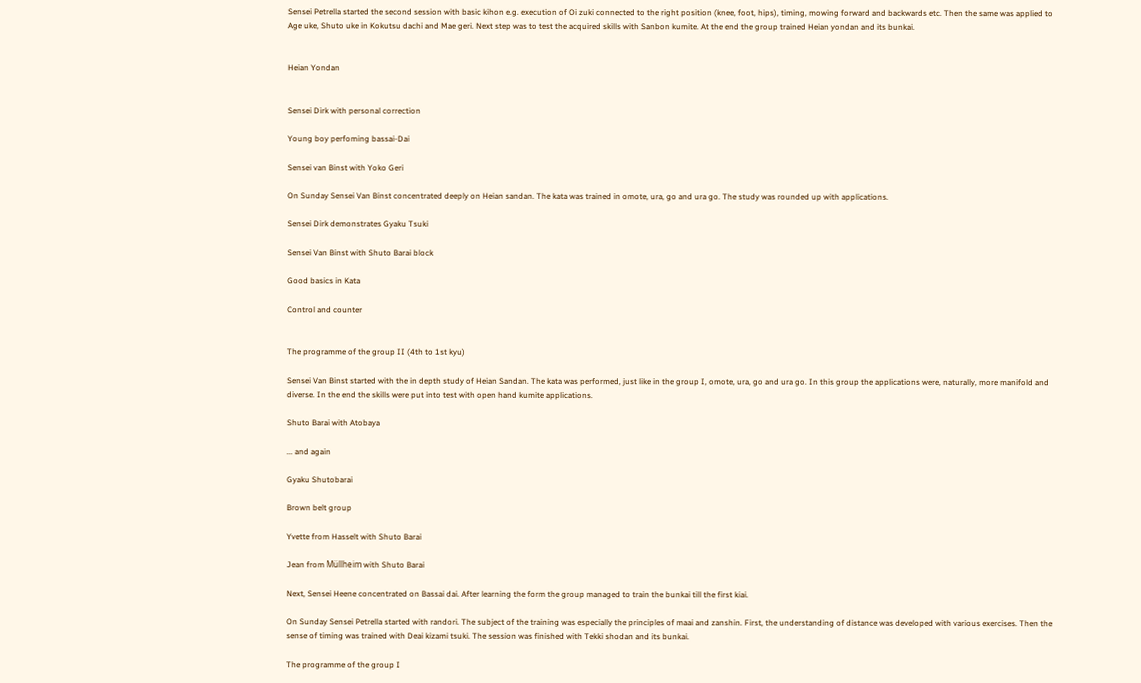Sensei Petrella started the second session with basic kihon e.g. execution of Oi zuki connected to the right position (knee, foot, hips), timing, mowing forward and backwards etc. Then the same was applied to Age uke, Shuto uke in Kokutsu dachi and Mae geri. Next step was to test the acquired skills with Sanbon kumite. At the end the group trained Heian yondan and its bunkai.


Heian Yondan


Sensei Dirk with personal correction

Young boy perfoming bassai-Dai

Sensei van Binst with Yoko Geri

On Sunday Sensei Van Binst concentrated deeply on Heian sandan. The kata was trained in omote, ura, go and ura go. The study was rounded up with applications.

Sensei Dirk demonstrates Gyaku Tsuki

Sensei Van Binst with Shuto Barai block

Good basics in Kata

Control and counter


The programme of the group II (4th to 1st kyu)

Sensei Van Binst started with the in depth study of Heian Sandan. The kata was performed, just like in the group I, omote, ura, go and ura go. In this group the applications were, naturally, more manifold and diverse. In the end the skills were put into test with open hand kumite applications.

Shuto Barai with Atobaya

... and again

Gyaku Shutobarai

Brown belt group

Yvette from Hasselt with Shuto Barai

Jean from Müllheim with Shuto Barai

Next, Sensei Heene concentrated on Bassai dai. After learning the form the group managed to train the bunkai till the first kiai.

On Sunday Sensei Petrella started with randori. The subject of the training was especially the principles of maai and zanshin. First, the understanding of distance was developed with various exercises. Then the sense of timing was trained with Deai kizami tsuki. The session was finished with Tekki shodan and its bunkai.

The programme of the group I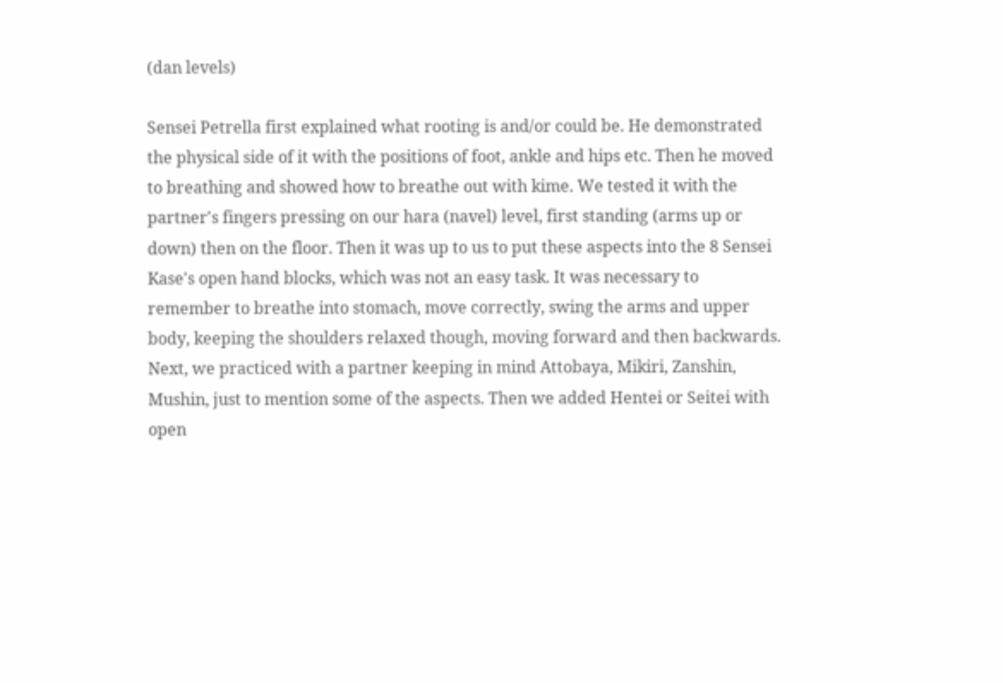(dan levels)

Sensei Petrella first explained what rooting is and/or could be. He demonstrated the physical side of it with the positions of foot, ankle and hips etc. Then he moved to breathing and showed how to breathe out with kime. We tested it with the partner's fingers pressing on our hara (navel) level, first standing (arms up or down) then on the floor. Then it was up to us to put these aspects into the 8 Sensei Kase's open hand blocks, which was not an easy task. It was necessary to remember to breathe into stomach, move correctly, swing the arms and upper body, keeping the shoulders relaxed though, moving forward and then backwards. Next, we practiced with a partner keeping in mind Attobaya, Mikiri, Zanshin, Mushin, just to mention some of the aspects. Then we added Hentei or Seitei with open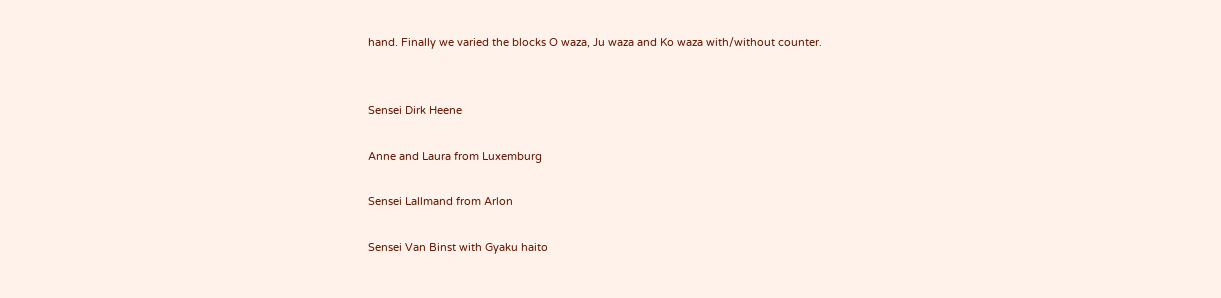hand. Finally we varied the blocks O waza, Ju waza and Ko waza with/without counter.


Sensei Dirk Heene

Anne and Laura from Luxemburg

Sensei Lallmand from Arlon

Sensei Van Binst with Gyaku haito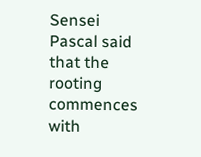Sensei Pascal said that the rooting commences with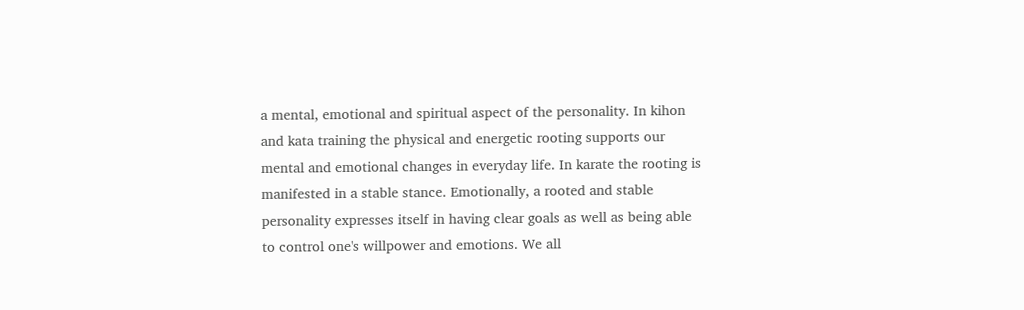a mental, emotional and spiritual aspect of the personality. In kihon and kata training the physical and energetic rooting supports our mental and emotional changes in everyday life. In karate the rooting is manifested in a stable stance. Emotionally, a rooted and stable personality expresses itself in having clear goals as well as being able to control one's willpower and emotions. We all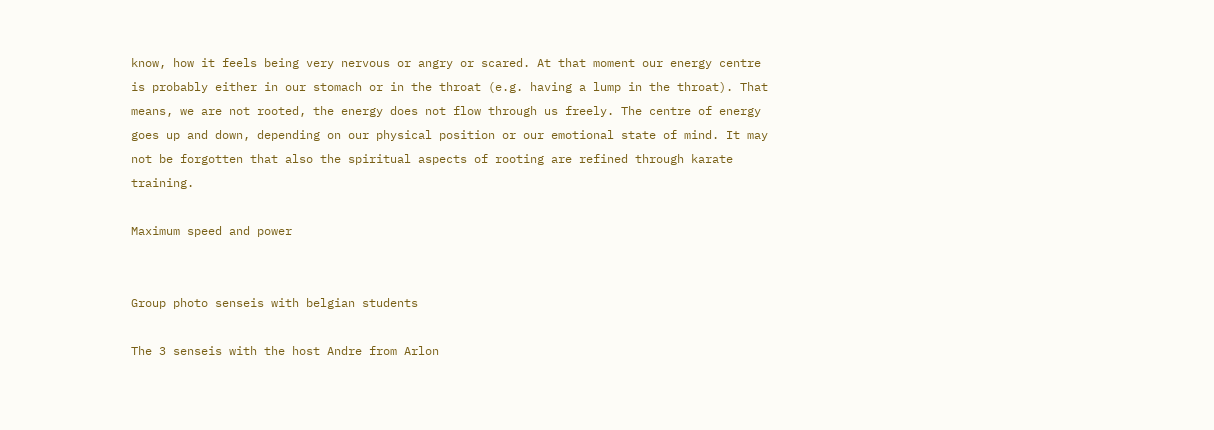know, how it feels being very nervous or angry or scared. At that moment our energy centre is probably either in our stomach or in the throat (e.g. having a lump in the throat). That means, we are not rooted, the energy does not flow through us freely. The centre of energy goes up and down, depending on our physical position or our emotional state of mind. It may not be forgotten that also the spiritual aspects of rooting are refined through karate training.

Maximum speed and power


Group photo senseis with belgian students

The 3 senseis with the host Andre from Arlon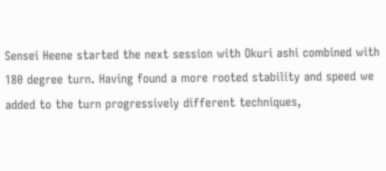Sensei Heene started the next session with Okuri ashi combined with 180 degree turn. Having found a more rooted stability and speed we added to the turn progressively different techniques,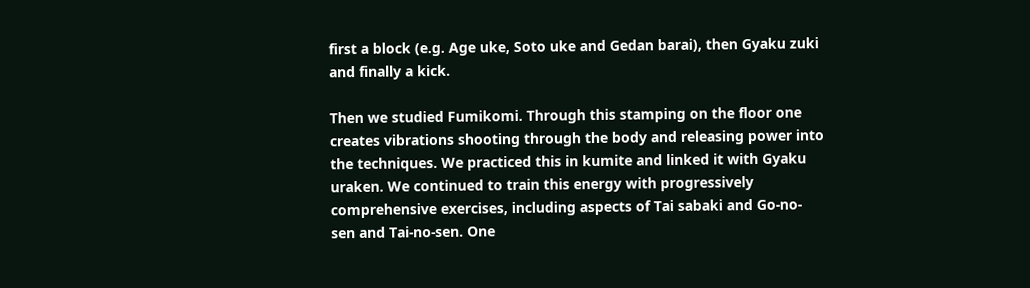first a block (e.g. Age uke, Soto uke and Gedan barai), then Gyaku zuki and finally a kick.

Then we studied Fumikomi. Through this stamping on the floor one creates vibrations shooting through the body and releasing power into the techniques. We practiced this in kumite and linked it with Gyaku uraken. We continued to train this energy with progressively comprehensive exercises, including aspects of Tai sabaki and Go-no-sen and Tai-no-sen. One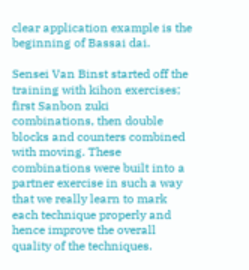clear application example is the beginning of Bassai dai.

Sensei Van Binst started off the training with kihon exercises; first Sanbon zuki combinations, then double blocks and counters combined with moving. These combinations were built into a partner exercise in such a way that we really learn to mark each technique properly and hence improve the overall quality of the techniques.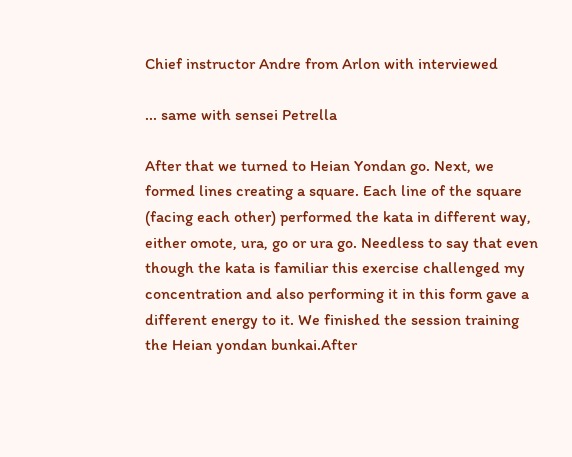Chief instructor Andre from Arlon with interviewed

... same with sensei Petrella

After that we turned to Heian Yondan go. Next, we formed lines creating a square. Each line of the square (facing each other) performed the kata in different way, either omote, ura, go or ura go. Needless to say that even though the kata is familiar this exercise challenged my concentration and also performing it in this form gave a different energy to it. We finished the session training the Heian yondan bunkai.After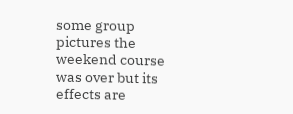some group pictures the weekend course was over but its effects are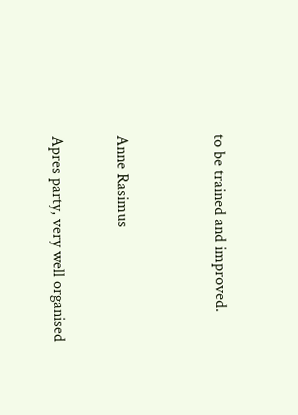to be trained and improved.


Anne Rasimus

Apres party, very well organised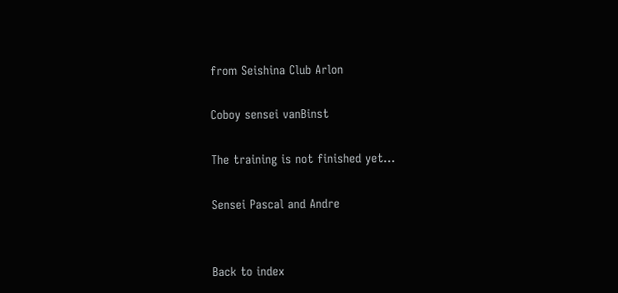from Seishina Club Arlon

Coboy sensei vanBinst

The training is not finished yet...

Sensei Pascal and Andre


Back to index